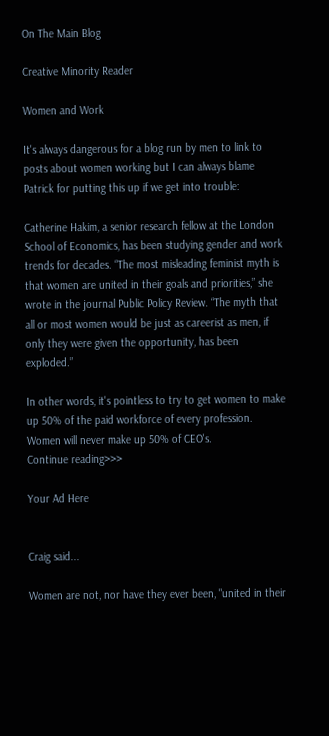On The Main Blog

Creative Minority Reader

Women and Work

It's always dangerous for a blog run by men to link to posts about women working but I can always blame Patrick for putting this up if we get into trouble:

Catherine Hakim, a senior research fellow at the London School of Economics, has been studying gender and work trends for decades. “The most misleading feminist myth is that women are united in their goals and priorities,” she wrote in the journal Public Policy Review. “The myth that all or most women would be just as careerist as men, if only they were given the opportunity, has been exploded.”

In other words, it's pointless to try to get women to make up 50% of the paid workforce of every profession. Women will never make up 50% of CEO's.
Continue reading>>>

Your Ad Here


Craig said...

Women are not, nor have they ever been, "united in their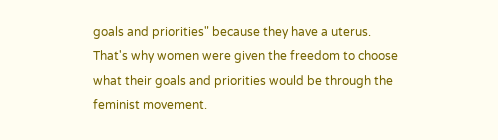goals and priorities" because they have a uterus.
That's why women were given the freedom to choose what their goals and priorities would be through the feminist movement.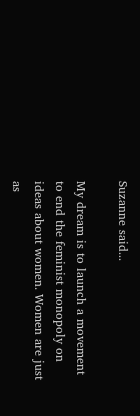Suzanne said...

My dream is to launch a movement to end the feminist monopoly on ideas about women. Women are just as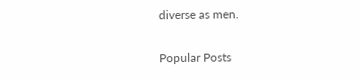diverse as men.

Popular Posts